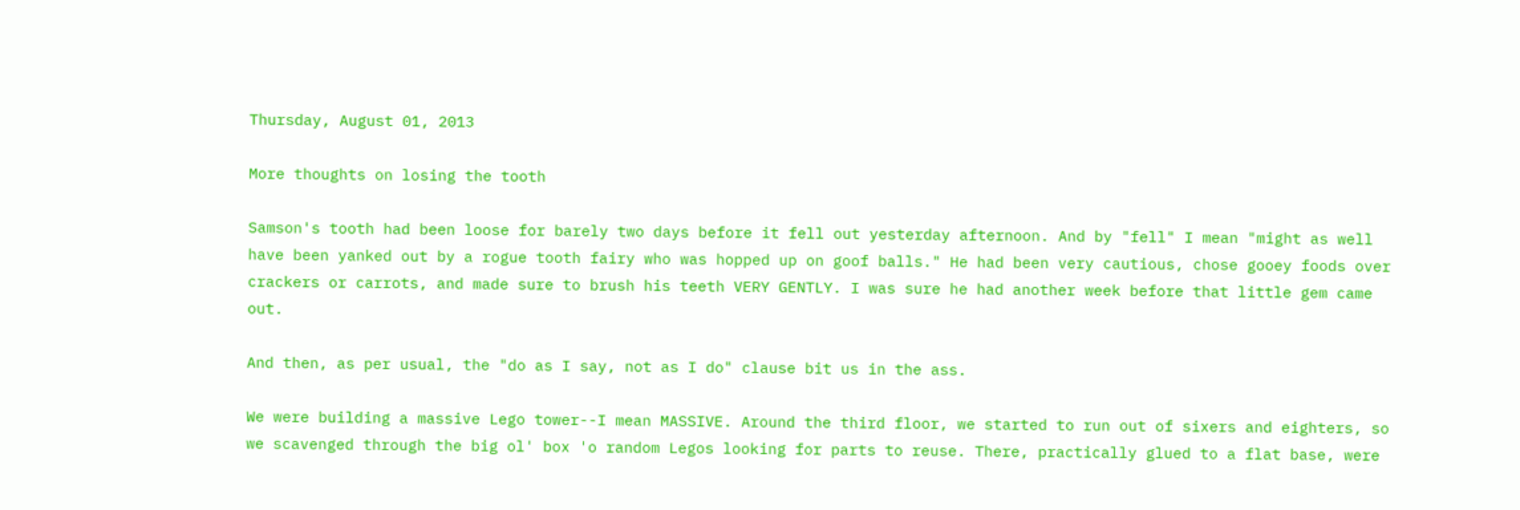Thursday, August 01, 2013

More thoughts on losing the tooth

Samson's tooth had been loose for barely two days before it fell out yesterday afternoon. And by "fell" I mean "might as well have been yanked out by a rogue tooth fairy who was hopped up on goof balls." He had been very cautious, chose gooey foods over crackers or carrots, and made sure to brush his teeth VERY GENTLY. I was sure he had another week before that little gem came out.

And then, as per usual, the "do as I say, not as I do" clause bit us in the ass.

We were building a massive Lego tower--I mean MASSIVE. Around the third floor, we started to run out of sixers and eighters, so we scavenged through the big ol' box 'o random Legos looking for parts to reuse. There, practically glued to a flat base, were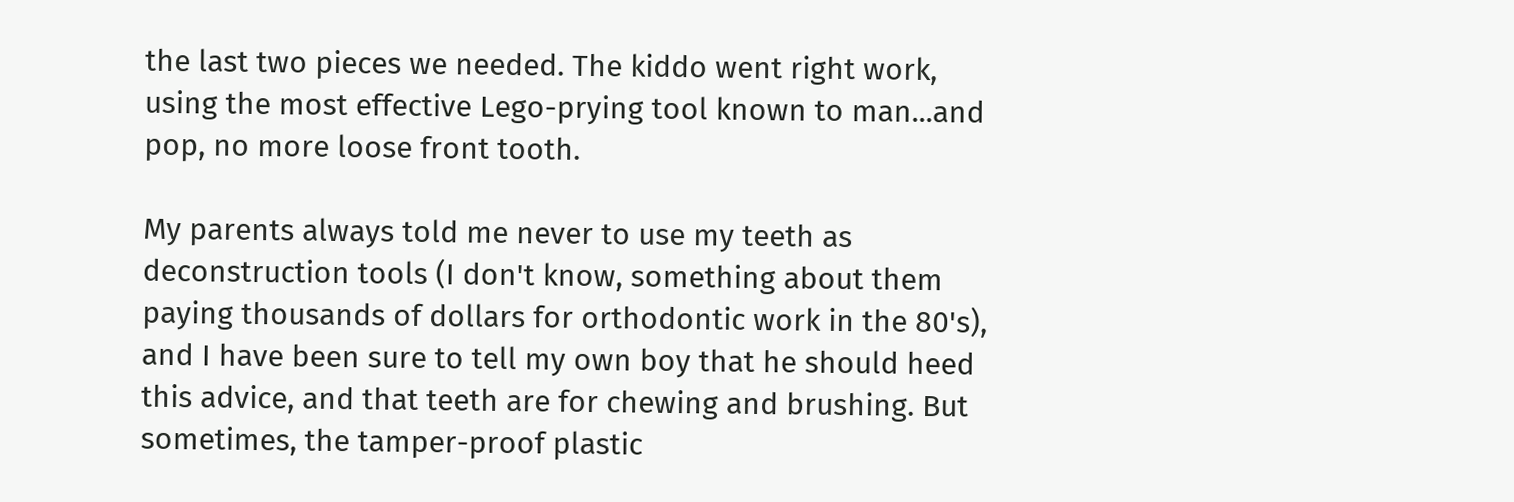the last two pieces we needed. The kiddo went right work, using the most effective Lego-prying tool known to man...and pop, no more loose front tooth.

My parents always told me never to use my teeth as deconstruction tools (I don't know, something about them paying thousands of dollars for orthodontic work in the 80's), and I have been sure to tell my own boy that he should heed this advice, and that teeth are for chewing and brushing. But sometimes, the tamper-proof plastic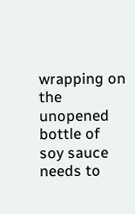wrapping on the unopened bottle of soy sauce needs to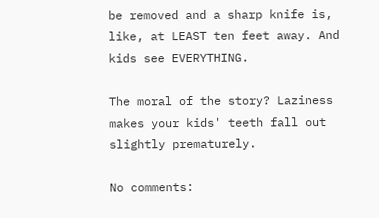be removed and a sharp knife is, like, at LEAST ten feet away. And kids see EVERYTHING.

The moral of the story? Laziness makes your kids' teeth fall out slightly prematurely.

No comments: